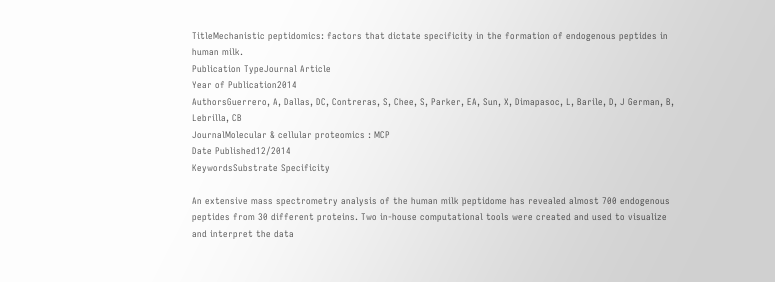TitleMechanistic peptidomics: factors that dictate specificity in the formation of endogenous peptides in human milk.
Publication TypeJournal Article
Year of Publication2014
AuthorsGuerrero, A, Dallas, DC, Contreras, S, Chee, S, Parker, EA, Sun, X, Dimapasoc, L, Barile, D, J German, B, Lebrilla, CB
JournalMolecular & cellular proteomics : MCP
Date Published12/2014
KeywordsSubstrate Specificity

An extensive mass spectrometry analysis of the human milk peptidome has revealed almost 700 endogenous peptides from 30 different proteins. Two in-house computational tools were created and used to visualize and interpret the data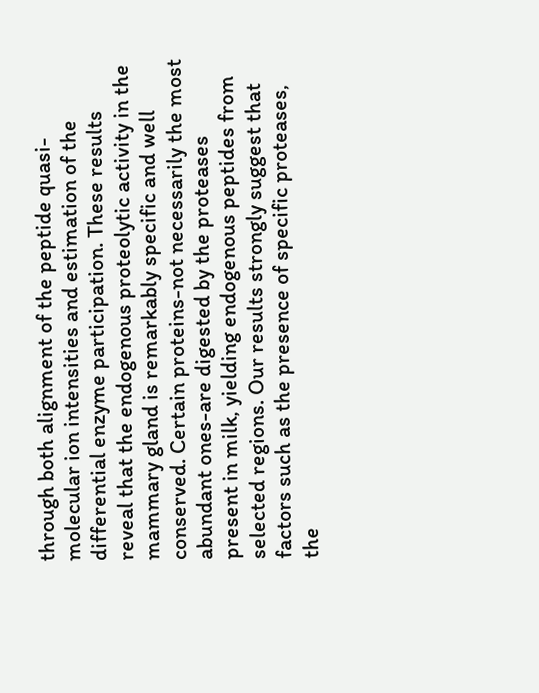through both alignment of the peptide quasi-molecular ion intensities and estimation of the differential enzyme participation. These results reveal that the endogenous proteolytic activity in the mammary gland is remarkably specific and well conserved. Certain proteins-not necessarily the most abundant ones-are digested by the proteases present in milk, yielding endogenous peptides from selected regions. Our results strongly suggest that factors such as the presence of specific proteases, the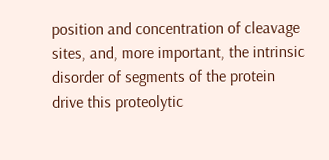position and concentration of cleavage sites, and, more important, the intrinsic disorder of segments of the protein drive this proteolytic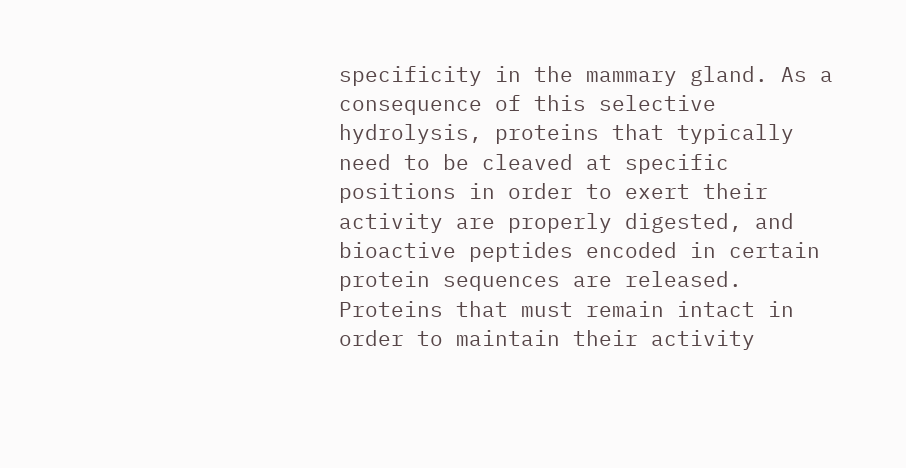specificity in the mammary gland. As a consequence of this selective hydrolysis, proteins that typically need to be cleaved at specific positions in order to exert their activity are properly digested, and bioactive peptides encoded in certain protein sequences are released. Proteins that must remain intact in order to maintain their activity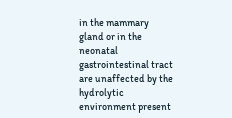in the mammary gland or in the neonatal gastrointestinal tract are unaffected by the hydrolytic environment present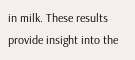in milk. These results provide insight into the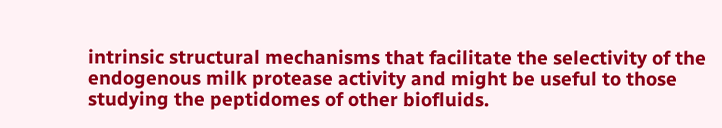intrinsic structural mechanisms that facilitate the selectivity of the endogenous milk protease activity and might be useful to those studying the peptidomes of other biofluids.